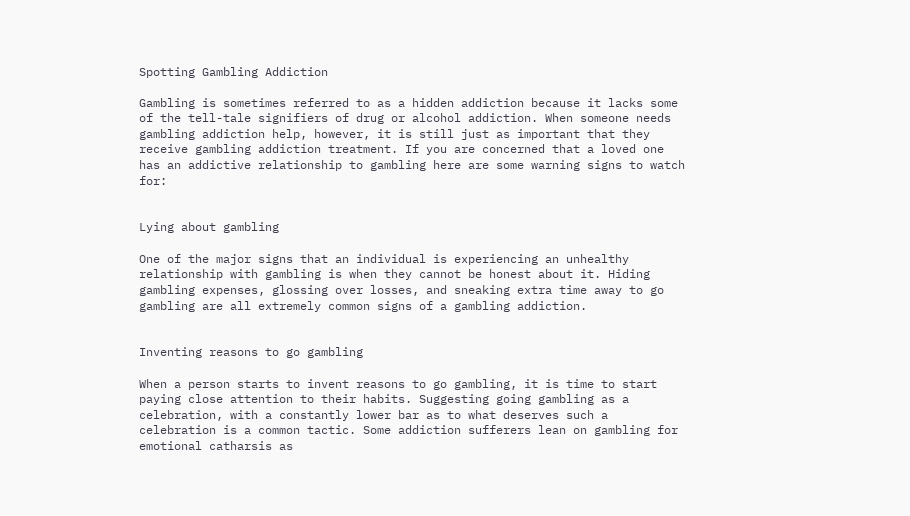Spotting Gambling Addiction

Gambling is sometimes referred to as a hidden addiction because it lacks some of the tell-tale signifiers of drug or alcohol addiction. When someone needs gambling addiction help, however, it is still just as important that they receive gambling addiction treatment. If you are concerned that a loved one has an addictive relationship to gambling here are some warning signs to watch for:


Lying about gambling

One of the major signs that an individual is experiencing an unhealthy relationship with gambling is when they cannot be honest about it. Hiding gambling expenses, glossing over losses, and sneaking extra time away to go gambling are all extremely common signs of a gambling addiction.


Inventing reasons to go gambling

When a person starts to invent reasons to go gambling, it is time to start paying close attention to their habits. Suggesting going gambling as a celebration, with a constantly lower bar as to what deserves such a celebration is a common tactic. Some addiction sufferers lean on gambling for emotional catharsis as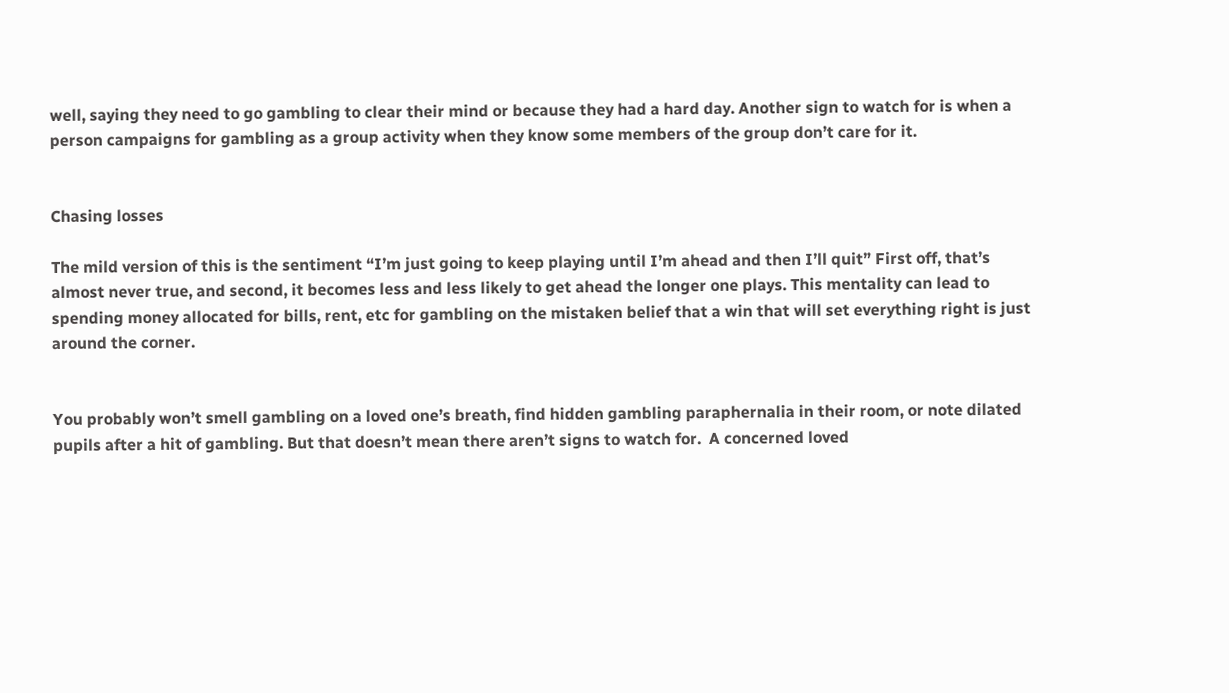well, saying they need to go gambling to clear their mind or because they had a hard day. Another sign to watch for is when a person campaigns for gambling as a group activity when they know some members of the group don’t care for it.


Chasing losses

The mild version of this is the sentiment “I’m just going to keep playing until I’m ahead and then I’ll quit” First off, that’s almost never true, and second, it becomes less and less likely to get ahead the longer one plays. This mentality can lead to spending money allocated for bills, rent, etc for gambling on the mistaken belief that a win that will set everything right is just around the corner.


You probably won’t smell gambling on a loved one’s breath, find hidden gambling paraphernalia in their room, or note dilated pupils after a hit of gambling. But that doesn’t mean there aren’t signs to watch for.  A concerned loved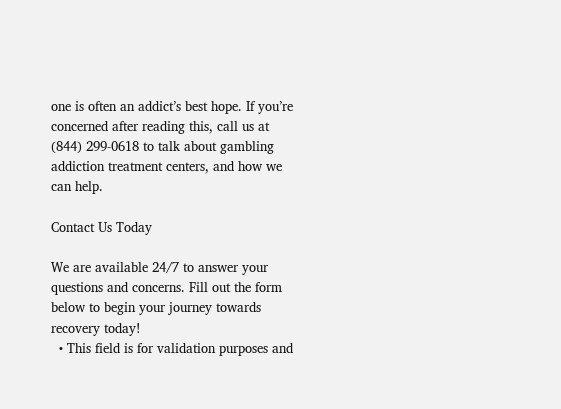one is often an addict’s best hope. If you’re concerned after reading this, call us at (844) 299-0618 to talk about gambling addiction treatment centers, and how we can help.

Contact Us Today

We are available 24/7 to answer your questions and concerns. Fill out the form below to begin your journey towards recovery today!
  • This field is for validation purposes and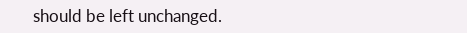should be left unchanged.